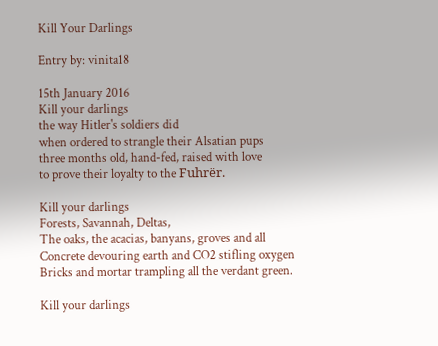Kill Your Darlings

Entry by: vinita18

15th January 2016
Kill your darlings
the way Hitler's soldiers did
when ordered to strangle their Alsatian pups
three months old, hand-fed, raised with love
to prove their loyalty to the Fuhrër.

Kill your darlings
Forests, Savannah, Deltas,
The oaks, the acacias, banyans, groves and all
Concrete devouring earth and CO2 stifling oxygen
Bricks and mortar trampling all the verdant green.

Kill your darlings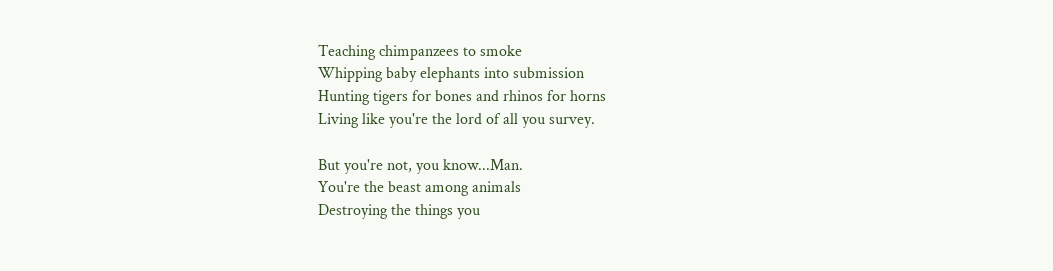Teaching chimpanzees to smoke
Whipping baby elephants into submission
Hunting tigers for bones and rhinos for horns
Living like you're the lord of all you survey.

But you're not, you know...Man.
You're the beast among animals
Destroying the things you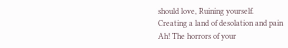should love, Ruining yourself.
Creating a land of desolation and pain
Ah! The horrors of your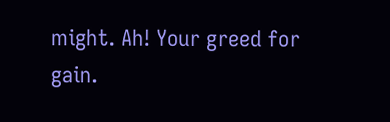might. Ah! Your greed for gain.